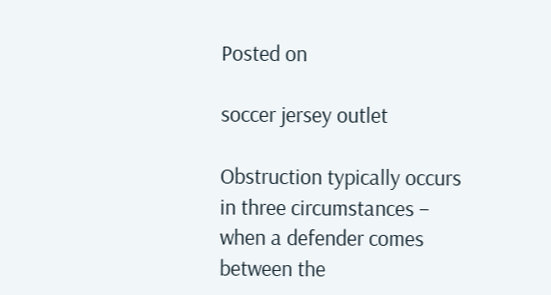Posted on

soccer jersey outlet

Obstruction typically occurs in three circumstances – when a defender comes between the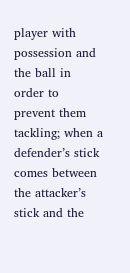player with possession and the ball in order to prevent them tackling; when a defender’s stick comes between the attacker’s stick and the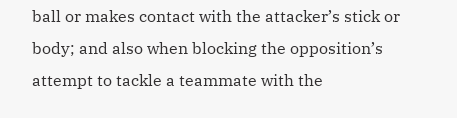ball or makes contact with the attacker’s stick or body; and also when blocking the opposition’s attempt to tackle a teammate with the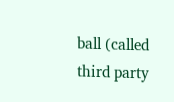ball (called third party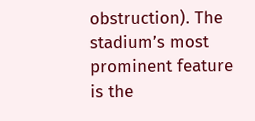obstruction). The stadium’s most prominent feature is the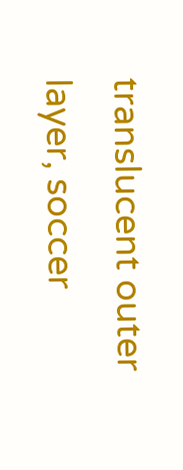translucent outer layer, soccer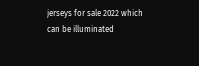jerseys for sale 2022 which can be illuminated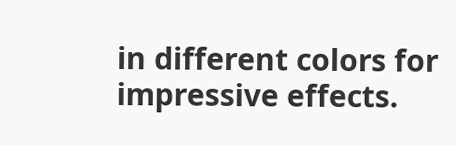in different colors for impressive effects.